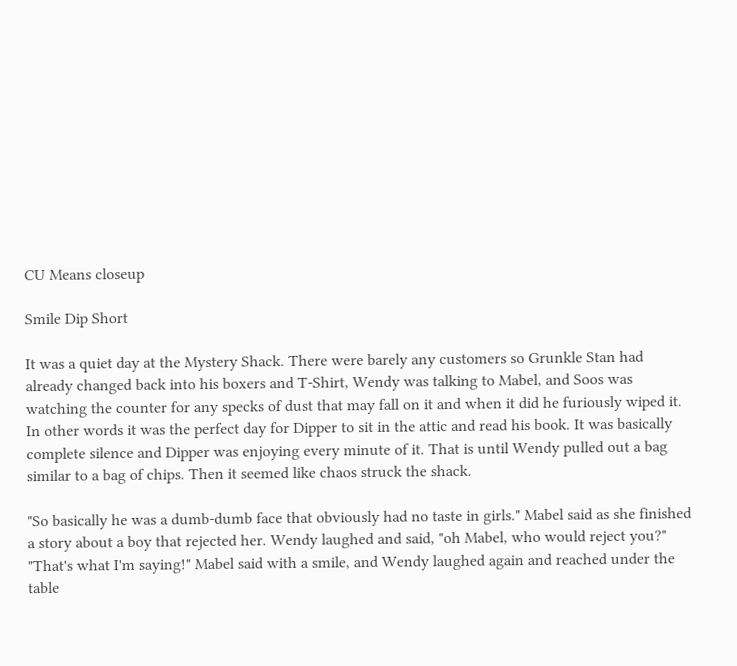CU Means closeup

Smile Dip Short

It was a quiet day at the Mystery Shack. There were barely any customers so Grunkle Stan had already changed back into his boxers and T-Shirt, Wendy was talking to Mabel, and Soos was watching the counter for any specks of dust that may fall on it and when it did he furiously wiped it. In other words it was the perfect day for Dipper to sit in the attic and read his book. It was basically complete silence and Dipper was enjoying every minute of it. That is until Wendy pulled out a bag similar to a bag of chips. Then it seemed like chaos struck the shack.

"So basically he was a dumb-dumb face that obviously had no taste in girls." Mabel said as she finished a story about a boy that rejected her. Wendy laughed and said, "oh Mabel, who would reject you?" "That's what I'm saying!" Mabel said with a smile, and Wendy laughed again and reached under the table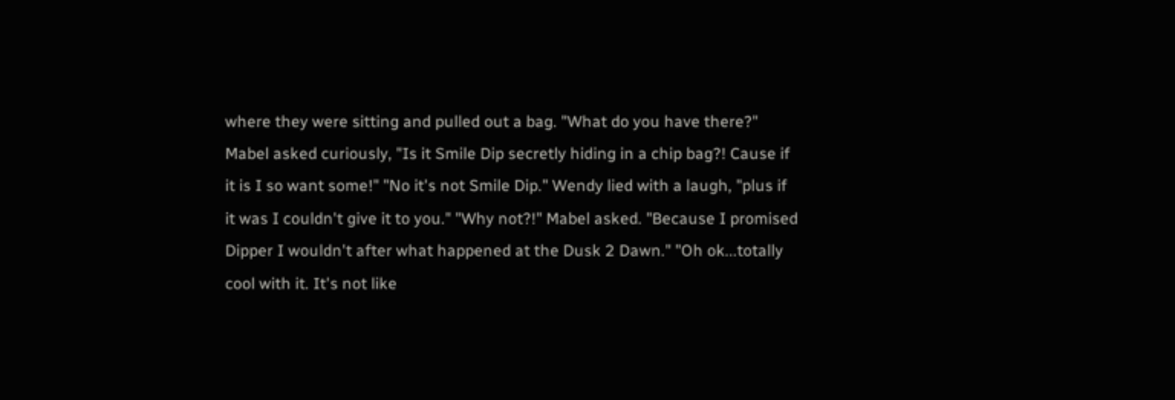where they were sitting and pulled out a bag. "What do you have there?" Mabel asked curiously, "Is it Smile Dip secretly hiding in a chip bag?! Cause if it is I so want some!" "No it's not Smile Dip." Wendy lied with a laugh, "plus if it was I couldn't give it to you." "Why not?!" Mabel asked. "Because I promised Dipper I wouldn't after what happened at the Dusk 2 Dawn." "Oh ok...totally cool with it. It's not like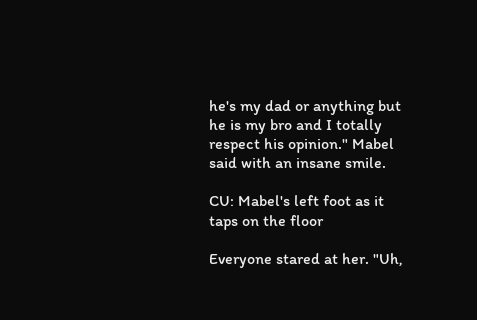he's my dad or anything but he is my bro and I totally respect his opinion." Mabel said with an insane smile.

CU: Mabel's left foot as it taps on the floor

Everyone stared at her. "Uh,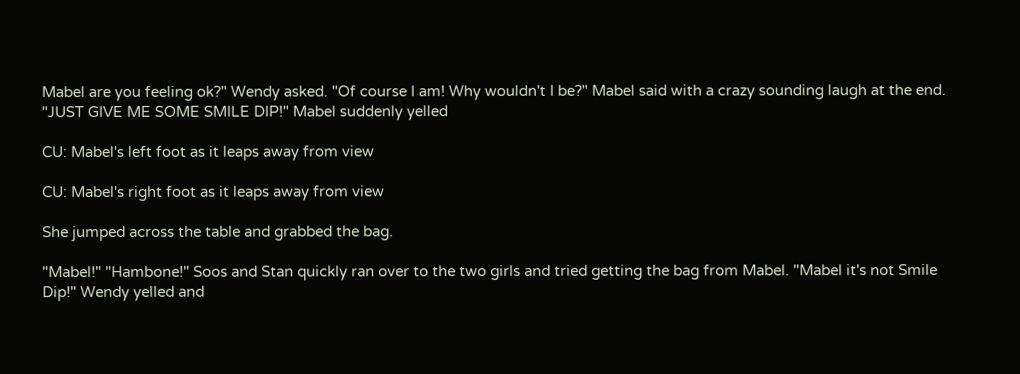Mabel are you feeling ok?" Wendy asked. "Of course I am! Why wouldn't I be?" Mabel said with a crazy sounding laugh at the end. "JUST GIVE ME SOME SMILE DIP!" Mabel suddenly yelled

CU: Mabel's left foot as it leaps away from view

CU: Mabel's right foot as it leaps away from view

She jumped across the table and grabbed the bag.

"Mabel!" "Hambone!" Soos and Stan quickly ran over to the two girls and tried getting the bag from Mabel. "Mabel it's not Smile Dip!" Wendy yelled and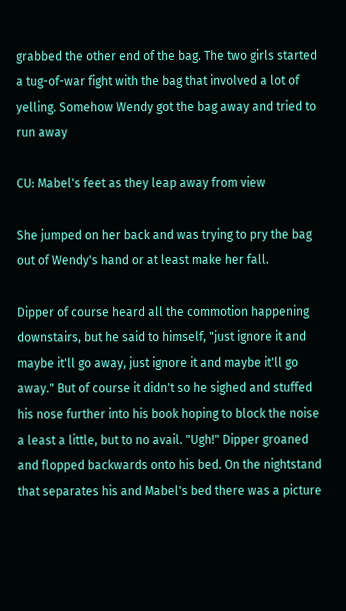grabbed the other end of the bag. The two girls started a tug-of-war fight with the bag that involved a lot of yelling. Somehow Wendy got the bag away and tried to run away

CU: Mabel's feet as they leap away from view

She jumped on her back and was trying to pry the bag out of Wendy's hand or at least make her fall.

Dipper of course heard all the commotion happening downstairs, but he said to himself, "just ignore it and maybe it'll go away, just ignore it and maybe it'll go away." But of course it didn't so he sighed and stuffed his nose further into his book hoping to block the noise a least a little, but to no avail. "Ugh!" Dipper groaned and flopped backwards onto his bed. On the nightstand that separates his and Mabel's bed there was a picture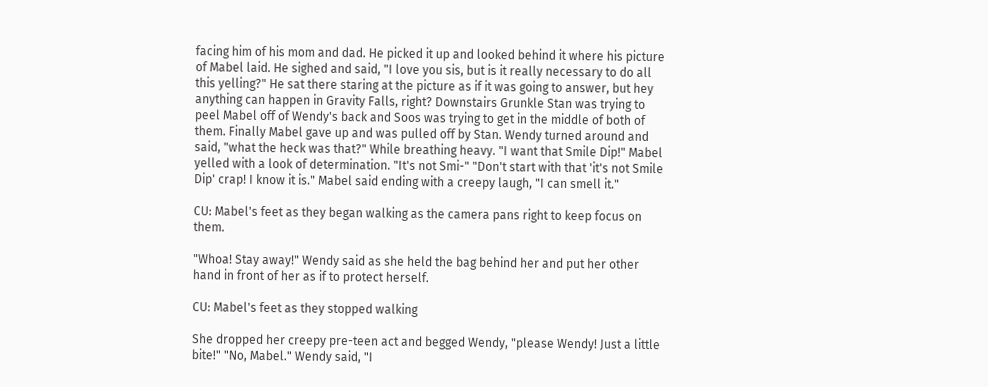facing him of his mom and dad. He picked it up and looked behind it where his picture of Mabel laid. He sighed and said, "I love you sis, but is it really necessary to do all this yelling?" He sat there staring at the picture as if it was going to answer, but hey anything can happen in Gravity Falls, right? Downstairs Grunkle Stan was trying to peel Mabel off of Wendy's back and Soos was trying to get in the middle of both of them. Finally Mabel gave up and was pulled off by Stan. Wendy turned around and said, "what the heck was that?" While breathing heavy. "I want that Smile Dip!" Mabel yelled with a look of determination. "It's not Smi-" "Don't start with that 'it's not Smile Dip' crap! I know it is." Mabel said ending with a creepy laugh, "I can smell it."

CU: Mabel's feet as they began walking as the camera pans right to keep focus on them.

"Whoa! Stay away!" Wendy said as she held the bag behind her and put her other hand in front of her as if to protect herself.

CU: Mabel's feet as they stopped walking

She dropped her creepy pre-teen act and begged Wendy, "please Wendy! Just a little bite!" "No, Mabel." Wendy said, "I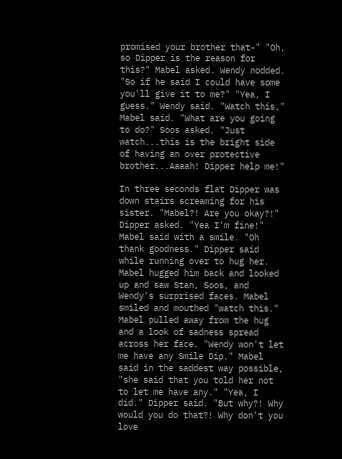promised your brother that-" "Oh, so Dipper is the reason for this?" Mabel asked. Wendy nodded. "So if he said I could have some you'll give it to me?" "Yea, I guess." Wendy said. "Watch this," Mabel said. "What are you going to do?" Soos asked. "Just watch...this is the bright side of having an over protective brother...Aaaah! Dipper help me!"

In three seconds flat Dipper was down stairs screaming for his sister. "Mabel?! Are you okay?!" Dipper asked. "Yea I'm fine!" Mabel said with a smile. "Oh thank goodness." Dipper said while running over to hug her. Mabel hugged him back and looked up and saw Stan, Soos, and Wendy's surprised faces. Mabel smiled and mouthed "watch this." Mabel pulled away from the hug and a look of sadness spread across her face. "Wendy won't let me have any Smile Dip." Mabel said in the saddest way possible, "she said that you told her not to let me have any." "Yea, I did." Dipper said. "But why?! Why would you do that?! Why don't you love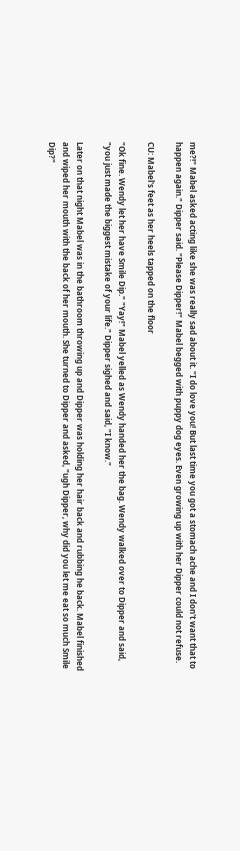me?!" Mabel asked acting like she was really sad about it. "I do love you! But last time you got a stomach ache and I don't want that to happen again." Dipper said. "Please Dipper!" Mabel begged with puppy dog eyes. Even growing up with her Dipper could not refuse.

CU: Mabel's feet as her heels tapped on the floor

"Ok fine. Wendy let her have Smile Dip." "Yay!" Mabel yelled as Wendy handed her the bag. Wendy walked over to Dipper and said, "you just made the biggest mistake of your life." Dipper sighed and said, "I know."

Later on that night Mabel was in the bathroom throwing up and Dipper was holding her hair back and rubbing he back. Mabel finished and wiped her mouth with the back of her mouth. She turned to Dipper and asked, "ugh Dipper, why did you let me eat so much Smile Dip?"